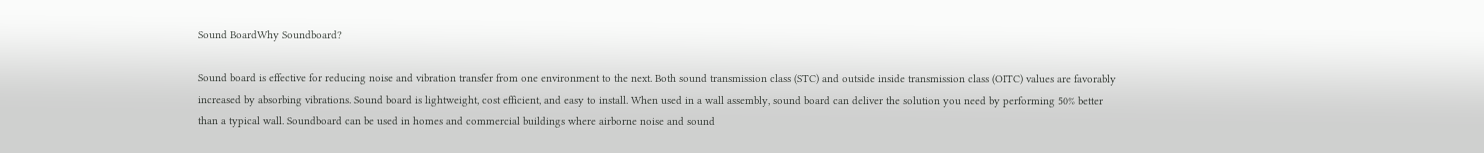Sound BoardWhy Soundboard?

Sound board is effective for reducing noise and vibration transfer from one environment to the next. Both sound transmission class (STC) and outside inside transmission class (OITC) values are favorably increased by absorbing vibrations. Sound board is lightweight, cost efficient, and easy to install. When used in a wall assembly, sound board can deliver the solution you need by performing 50% better than a typical wall. Soundboard can be used in homes and commercial buildings where airborne noise and sound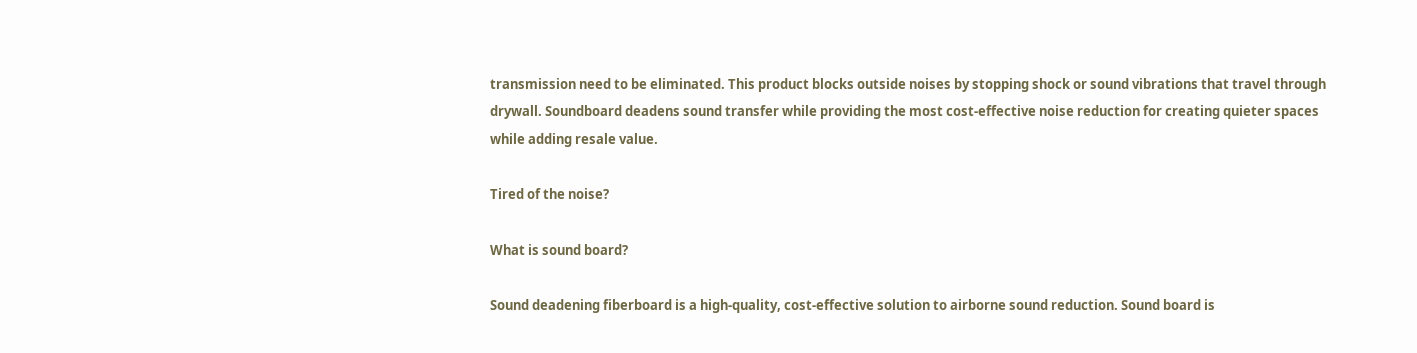transmission need to be eliminated. This product blocks outside noises by stopping shock or sound vibrations that travel through drywall. Soundboard deadens sound transfer while providing the most cost-effective noise reduction for creating quieter spaces while adding resale value.

Tired of the noise?

What is sound board?

Sound deadening fiberboard is a high-quality, cost-effective solution to airborne sound reduction. Sound board is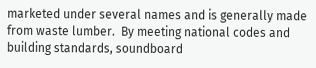marketed under several names and is generally made from waste lumber.  By meeting national codes and building standards, soundboard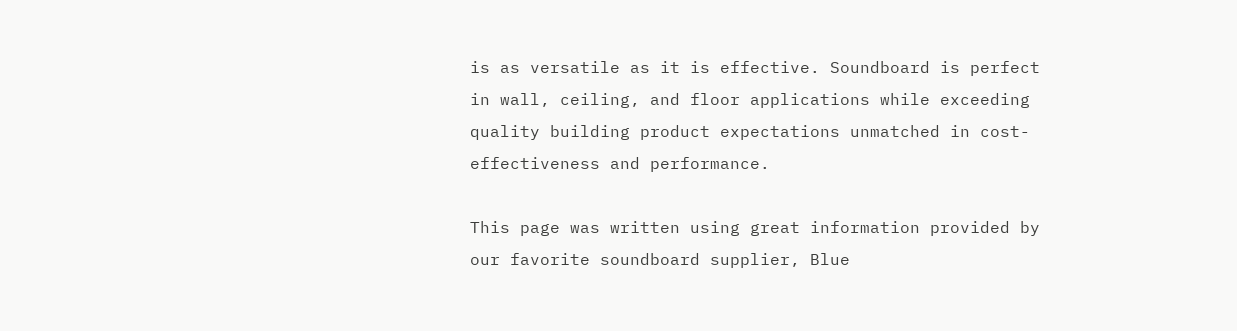is as versatile as it is effective. Soundboard is perfect in wall, ceiling, and floor applications while exceeding quality building product expectations unmatched in cost-effectiveness and performance.

This page was written using great information provided by our favorite soundboard supplier, Blue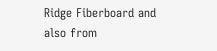Ridge Fiberboard and also from